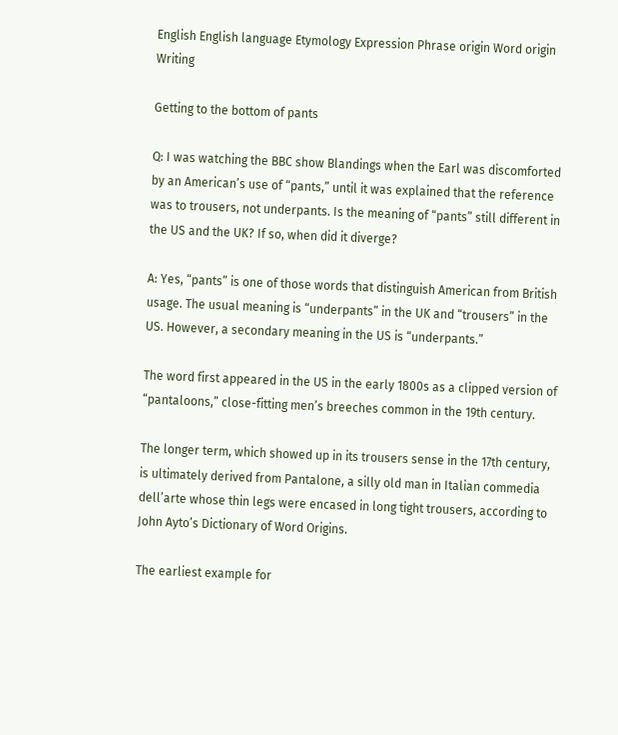English English language Etymology Expression Phrase origin Word origin Writing

Getting to the bottom of pants

Q: I was watching the BBC show Blandings when the Earl was discomforted by an American’s use of “pants,” until it was explained that the reference was to trousers, not underpants. Is the meaning of “pants” still different in the US and the UK? If so, when did it diverge?

A: Yes, “pants” is one of those words that distinguish American from British usage. The usual meaning is “underpants” in the UK and “trousers” in the US. However, a secondary meaning in the US is “underpants.”

The word first appeared in the US in the early 1800s as a clipped version of “pantaloons,” close-fitting men’s breeches common in the 19th century.

The longer term, which showed up in its trousers sense in the 17th century, is ultimately derived from Pantalone, a silly old man in Italian commedia dell’arte whose thin legs were encased in long tight trousers, according to John Ayto’s Dictionary of Word Origins.

The earliest example for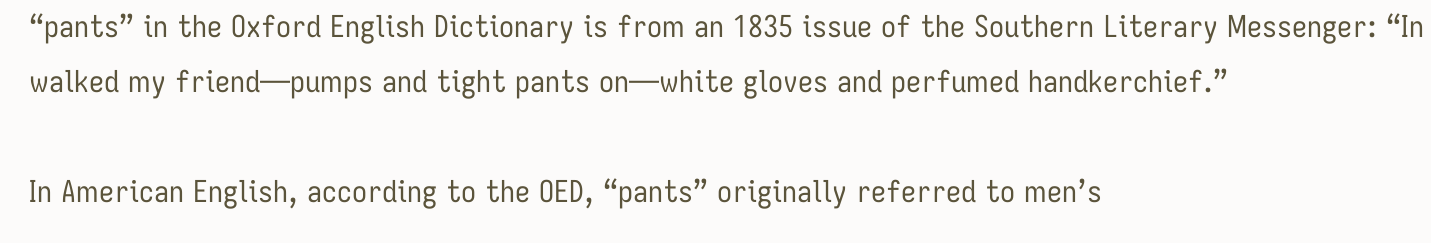“pants” in the Oxford English Dictionary is from an 1835 issue of the Southern Literary Messenger: “In walked my friend—pumps and tight pants on—white gloves and perfumed handkerchief.”

In American English, according to the OED, “pants” originally referred to men’s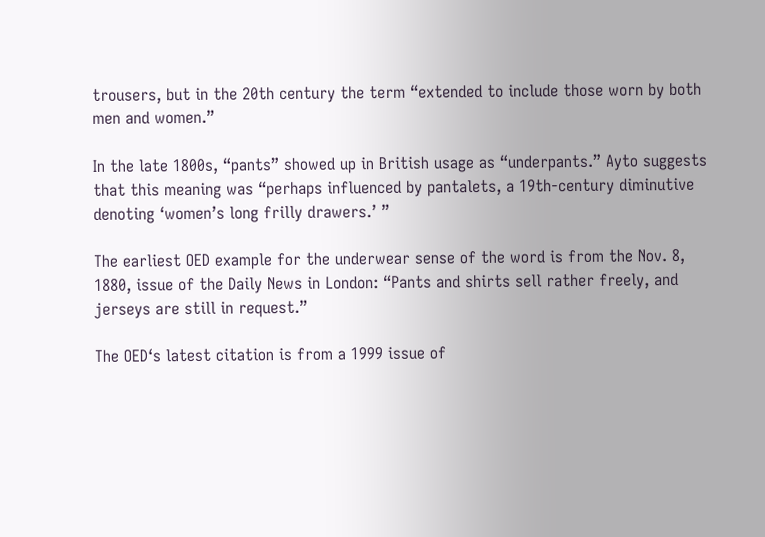trousers, but in the 20th century the term “extended to include those worn by both men and women.”

In the late 1800s, “pants” showed up in British usage as “underpants.” Ayto suggests that this meaning was “perhaps influenced by pantalets, a 19th-century diminutive denoting ‘women’s long frilly drawers.’ ”

The earliest OED example for the underwear sense of the word is from the Nov. 8, 1880, issue of the Daily News in London: “Pants and shirts sell rather freely, and jerseys are still in request.”

The OED‘s latest citation is from a 1999 issue of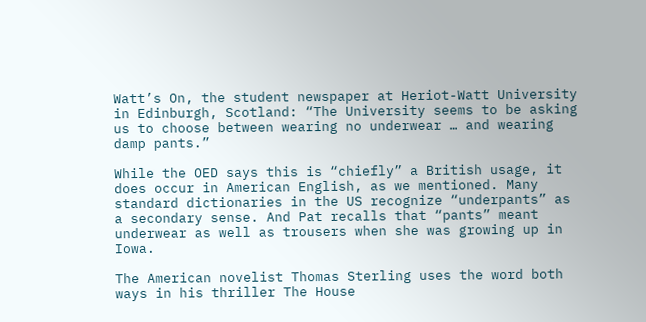Watt’s On, the student newspaper at Heriot-Watt University in Edinburgh, Scotland: “The University seems to be asking us to choose between wearing no underwear … and wearing damp pants.”

While the OED says this is “chiefly” a British usage, it does occur in American English, as we mentioned. Many standard dictionaries in the US recognize “underpants” as a secondary sense. And Pat recalls that “pants” meant underwear as well as trousers when she was growing up in Iowa.

The American novelist Thomas Sterling uses the word both ways in his thriller The House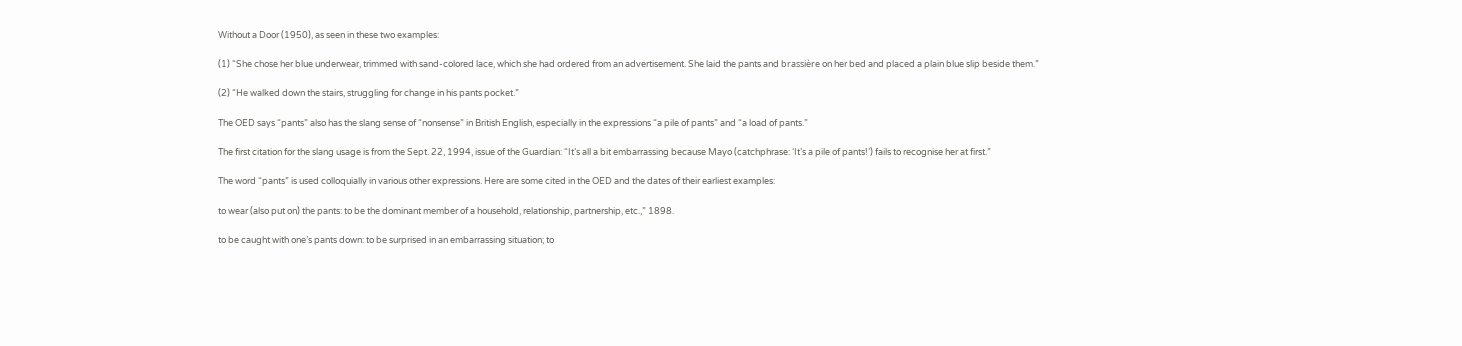Without a Door (1950), as seen in these two examples:

(1) “She chose her blue underwear, trimmed with sand-colored lace, which she had ordered from an advertisement. She laid the pants and brassière on her bed and placed a plain blue slip beside them.”

(2) “He walked down the stairs, struggling for change in his pants pocket.”

The OED says “pants” also has the slang sense of “nonsense” in British English, especially in the expressions “a pile of pants” and “a load of pants.”

The first citation for the slang usage is from the Sept. 22, 1994, issue of the Guardian: “It’s all a bit embarrassing because Mayo (catchphrase: ‘It’s a pile of pants!’) fails to recognise her at first.”

The word “pants” is used colloquially in various other expressions. Here are some cited in the OED and the dates of their earliest examples:

to wear (also put on) the pants: to be the dominant member of a household, relationship, partnership, etc.,” 1898.

to be caught with one’s pants down: to be surprised in an embarrassing situation; to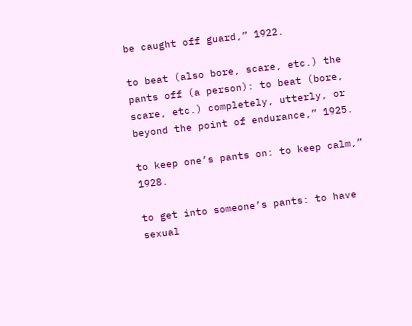be caught off guard,” 1922.

to beat (also bore, scare, etc.) the pants off (a person): to beat (bore, scare, etc.) completely, utterly, or beyond the point of endurance,” 1925.

to keep one’s pants on: to keep calm,” 1928.

to get into someone’s pants: to have sexual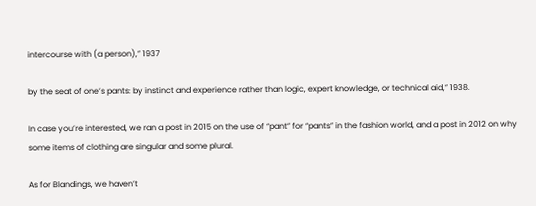intercourse with (a person),” 1937

by the seat of one’s pants: by instinct and experience rather than logic, expert knowledge, or technical aid,” 1938.

In case you’re interested, we ran a post in 2015 on the use of “pant” for “pants” in the fashion world, and a post in 2012 on why some items of clothing are singular and some plural.

As for Blandings, we haven’t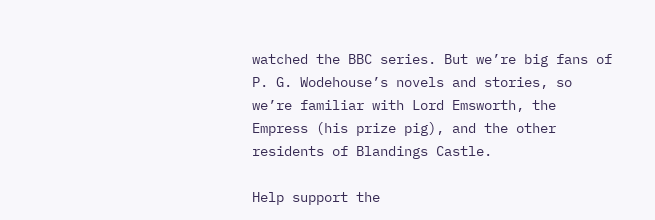watched the BBC series. But we’re big fans of P. G. Wodehouse’s novels and stories, so we’re familiar with Lord Emsworth, the Empress (his prize pig), and the other residents of Blandings Castle.

Help support the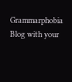Grammarphobia Blog with your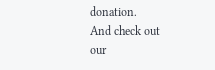donation.
And check out our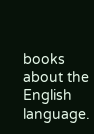books about the English language.